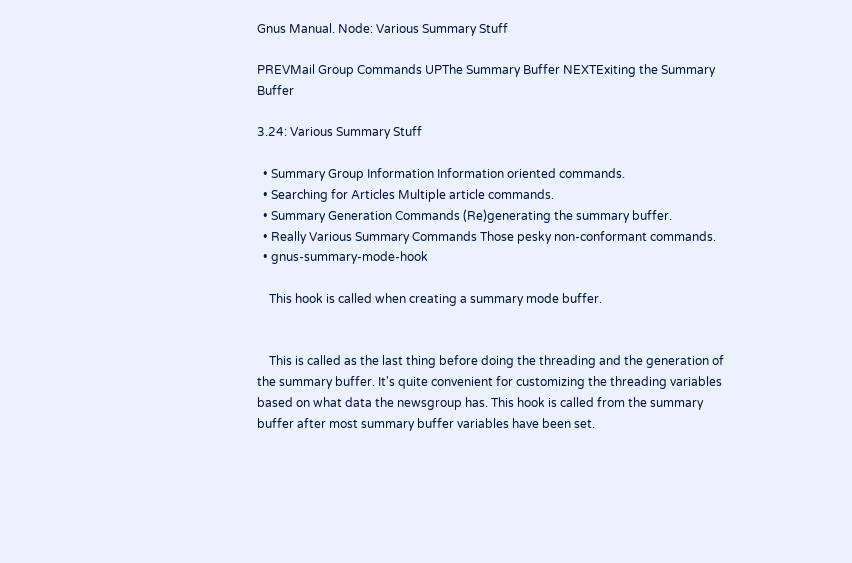Gnus Manual. Node: Various Summary Stuff

PREVMail Group Commands UPThe Summary Buffer NEXTExiting the Summary Buffer

3.24: Various Summary Stuff

  • Summary Group Information Information oriented commands.
  • Searching for Articles Multiple article commands.
  • Summary Generation Commands (Re)generating the summary buffer.
  • Really Various Summary Commands Those pesky non-conformant commands.
  • gnus-summary-mode-hook

    This hook is called when creating a summary mode buffer.


    This is called as the last thing before doing the threading and the generation of the summary buffer. It's quite convenient for customizing the threading variables based on what data the newsgroup has. This hook is called from the summary buffer after most summary buffer variables have been set.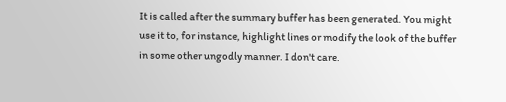It is called after the summary buffer has been generated. You might use it to, for instance, highlight lines or modify the look of the buffer in some other ungodly manner. I don't care.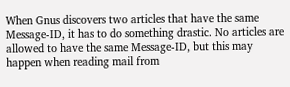When Gnus discovers two articles that have the same Message-ID, it has to do something drastic. No articles are allowed to have the same Message-ID, but this may happen when reading mail from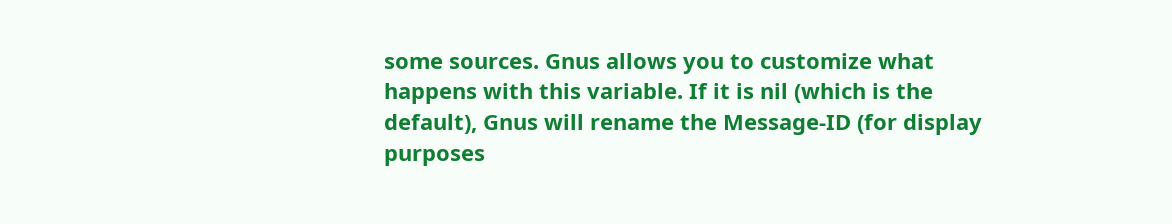some sources. Gnus allows you to customize what happens with this variable. If it is nil (which is the default), Gnus will rename the Message-ID (for display purposes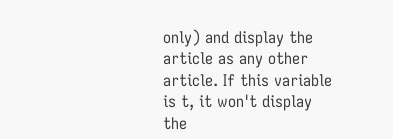only) and display the article as any other article. If this variable is t, it won't display the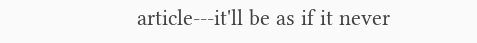article---it'll be as if it never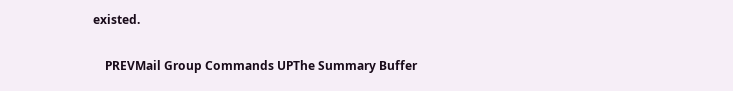existed.

    PREVMail Group Commands UPThe Summary Buffer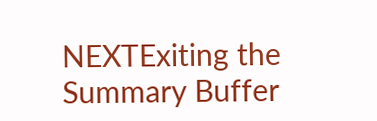NEXTExiting the Summary Buffer